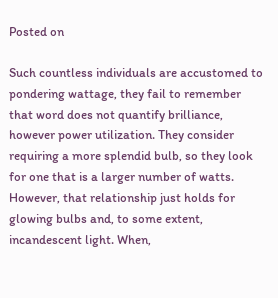Posted on

Such countless individuals are accustomed to pondering wattage, they fail to remember that word does not quantify brilliance, however power utilization. They consider requiring a more splendid bulb, so they look for one that is a larger number of watts. However, that relationship just holds for glowing bulbs and, to some extent, incandescent light. When,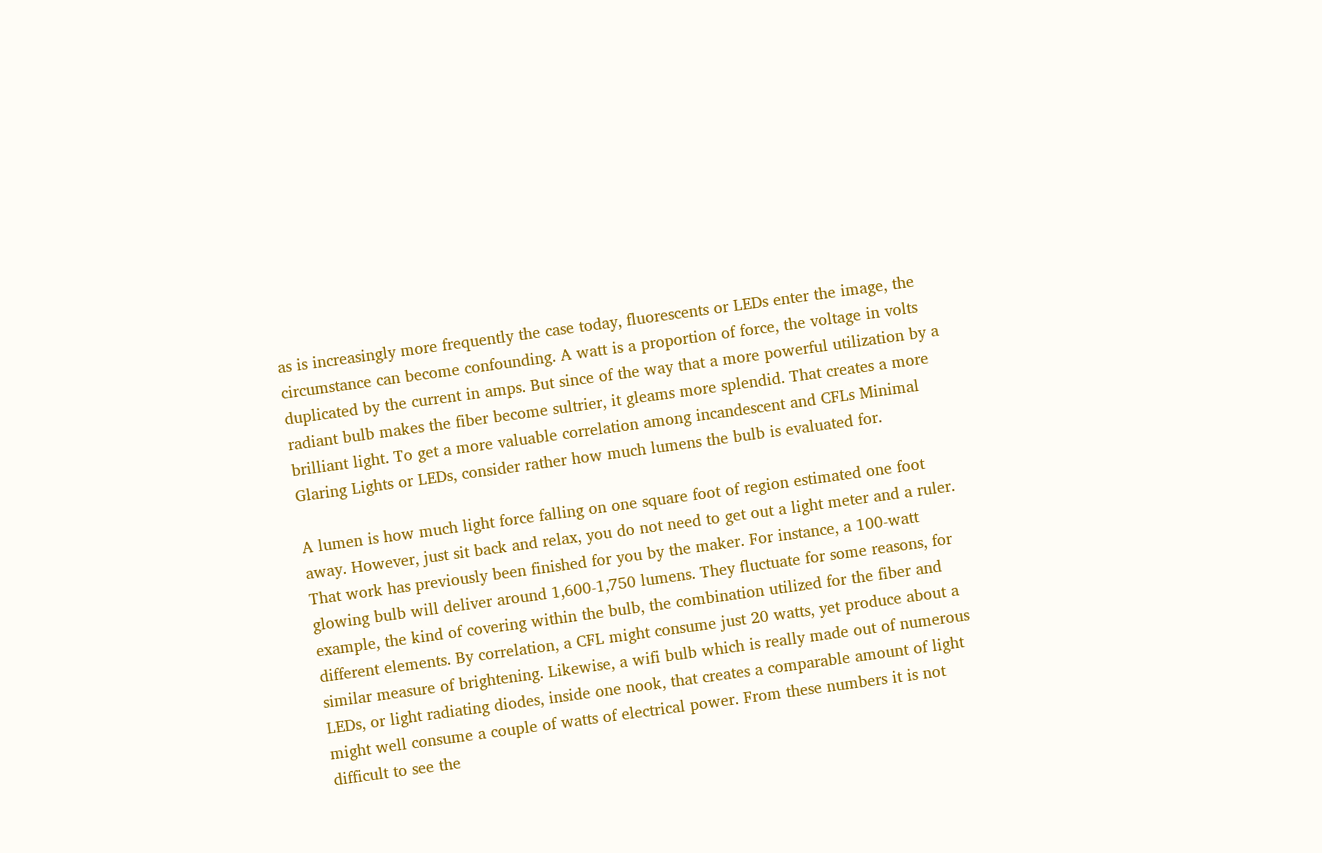as is increasingly more frequently the case today, fluorescents or LEDs enter the image, the circumstance can become confounding. A watt is a proportion of force, the voltage in volts duplicated by the current in amps. But since of the way that a more powerful utilization by a radiant bulb makes the fiber become sultrier, it gleams more splendid. That creates a more brilliant light. To get a more valuable correlation among incandescent and CFLs Minimal Glaring Lights or LEDs, consider rather how much lumens the bulb is evaluated for.

A lumen is how much light force falling on one square foot of region estimated one foot away. However, just sit back and relax, you do not need to get out a light meter and a ruler. That work has previously been finished for you by the maker. For instance, a 100-watt glowing bulb will deliver around 1,600-1,750 lumens. They fluctuate for some reasons, for example, the kind of covering within the bulb, the combination utilized for the fiber and different elements. By correlation, a CFL might consume just 20 watts, yet produce about a similar measure of brightening. Likewise, a wifi bulb which is really made out of numerous LEDs, or light radiating diodes, inside one nook, that creates a comparable amount of light might well consume a couple of watts of electrical power. From these numbers it is not difficult to see the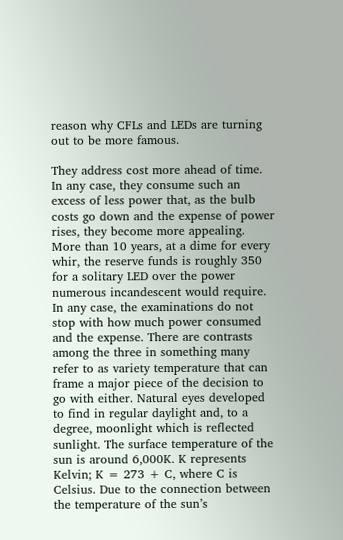reason why CFLs and LEDs are turning out to be more famous.

They address cost more ahead of time. In any case, they consume such an excess of less power that, as the bulb costs go down and the expense of power rises, they become more appealing. More than 10 years, at a dime for every whir, the reserve funds is roughly 350 for a solitary LED over the power numerous incandescent would require. In any case, the examinations do not stop with how much power consumed and the expense. There are contrasts among the three in something many refer to as variety temperature that can frame a major piece of the decision to go with either. Natural eyes developed to find in regular daylight and, to a degree, moonlight which is reflected sunlight. The surface temperature of the sun is around 6,000K. K represents Kelvin; K = 273 + C, where C is Celsius. Due to the connection between the temperature of the sun’s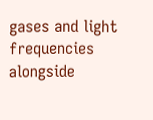gases and light frequencies alongside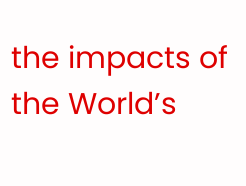the impacts of the World’s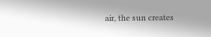air, the sun creates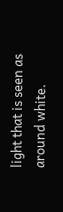light that is seen as around white.